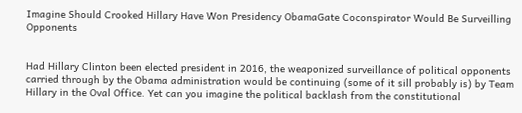Imagine Should Crooked Hillary Have Won Presidency ObamaGate Coconspirator Would Be Surveilling Opponents


Had Hillary Clinton been elected president in 2016, the weaponized surveillance of political opponents carried through by the Obama administration would be continuing (some of it sill probably is) by Team Hillary in the Oval Office. Yet can you imagine the political backlash from the constitutional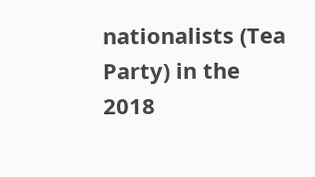nationalists (Tea Party) in the 2018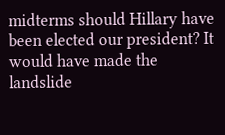midterms should Hillary have been elected our president? It would have made the landslide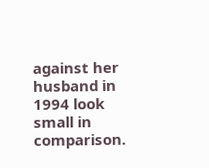against her husband in 1994 look small in comparison.